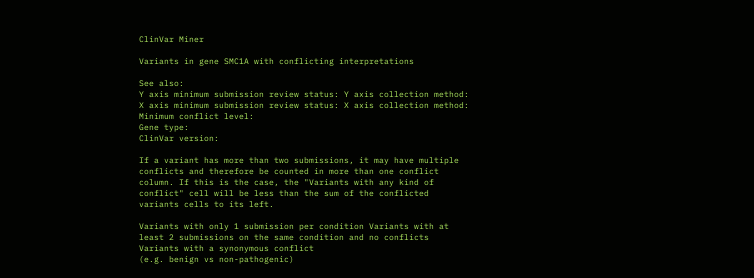ClinVar Miner

Variants in gene SMC1A with conflicting interpretations

See also:
Y axis minimum submission review status: Y axis collection method:
X axis minimum submission review status: X axis collection method:
Minimum conflict level:
Gene type:
ClinVar version:

If a variant has more than two submissions, it may have multiple conflicts and therefore be counted in more than one conflict column. If this is the case, the "Variants with any kind of conflict" cell will be less than the sum of the conflicted variants cells to its left.

Variants with only 1 submission per condition Variants with at least 2 submissions on the same condition and no conflicts Variants with a synonymous conflict
(e.g. benign vs non-pathogenic)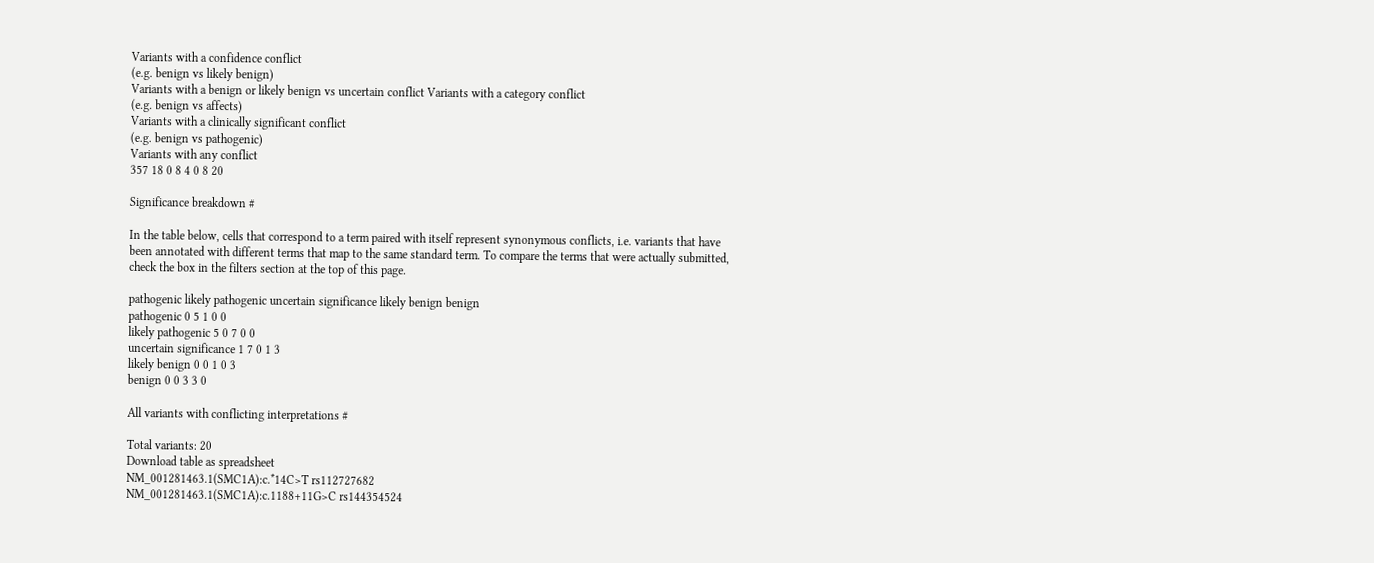Variants with a confidence conflict
(e.g. benign vs likely benign)
Variants with a benign or likely benign vs uncertain conflict Variants with a category conflict
(e.g. benign vs affects)
Variants with a clinically significant conflict
(e.g. benign vs pathogenic)
Variants with any conflict
357 18 0 8 4 0 8 20

Significance breakdown #

In the table below, cells that correspond to a term paired with itself represent synonymous conflicts, i.e. variants that have been annotated with different terms that map to the same standard term. To compare the terms that were actually submitted, check the box in the filters section at the top of this page.

pathogenic likely pathogenic uncertain significance likely benign benign
pathogenic 0 5 1 0 0
likely pathogenic 5 0 7 0 0
uncertain significance 1 7 0 1 3
likely benign 0 0 1 0 3
benign 0 0 3 3 0

All variants with conflicting interpretations #

Total variants: 20
Download table as spreadsheet
NM_001281463.1(SMC1A):c.*14C>T rs112727682
NM_001281463.1(SMC1A):c.1188+11G>C rs144354524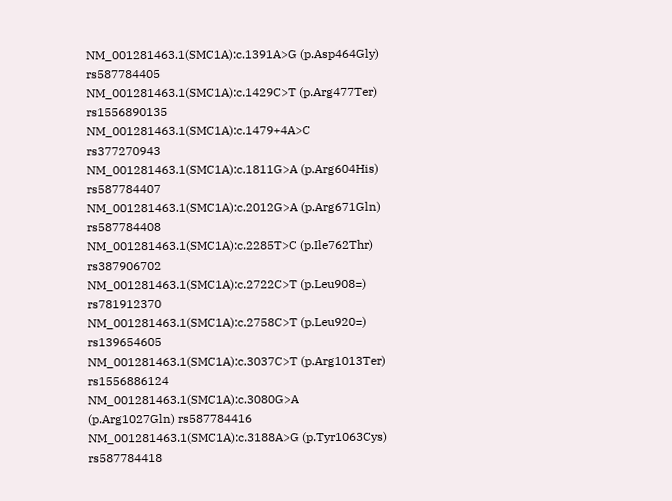NM_001281463.1(SMC1A):c.1391A>G (p.Asp464Gly) rs587784405
NM_001281463.1(SMC1A):c.1429C>T (p.Arg477Ter) rs1556890135
NM_001281463.1(SMC1A):c.1479+4A>C rs377270943
NM_001281463.1(SMC1A):c.1811G>A (p.Arg604His) rs587784407
NM_001281463.1(SMC1A):c.2012G>A (p.Arg671Gln) rs587784408
NM_001281463.1(SMC1A):c.2285T>C (p.Ile762Thr) rs387906702
NM_001281463.1(SMC1A):c.2722C>T (p.Leu908=) rs781912370
NM_001281463.1(SMC1A):c.2758C>T (p.Leu920=) rs139654605
NM_001281463.1(SMC1A):c.3037C>T (p.Arg1013Ter) rs1556886124
NM_001281463.1(SMC1A):c.3080G>A (p.Arg1027Gln) rs587784416
NM_001281463.1(SMC1A):c.3188A>G (p.Tyr1063Cys) rs587784418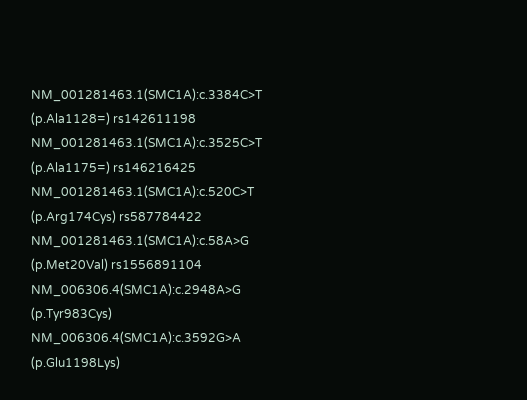NM_001281463.1(SMC1A):c.3384C>T (p.Ala1128=) rs142611198
NM_001281463.1(SMC1A):c.3525C>T (p.Ala1175=) rs146216425
NM_001281463.1(SMC1A):c.520C>T (p.Arg174Cys) rs587784422
NM_001281463.1(SMC1A):c.58A>G (p.Met20Val) rs1556891104
NM_006306.4(SMC1A):c.2948A>G (p.Tyr983Cys)
NM_006306.4(SMC1A):c.3592G>A (p.Glu1198Lys)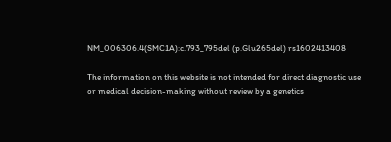NM_006306.4(SMC1A):c.793_795del (p.Glu265del) rs1602413408

The information on this website is not intended for direct diagnostic use or medical decision-making without review by a genetics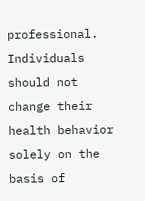professional. Individuals should not change their health behavior solely on the basis of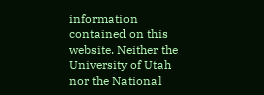information contained on this website. Neither the University of Utah nor the National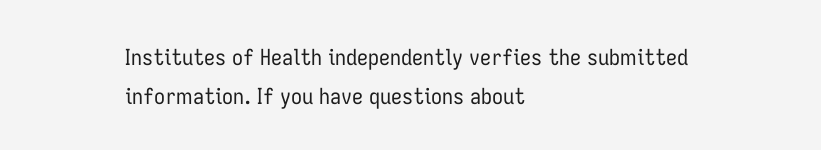Institutes of Health independently verfies the submitted information. If you have questions about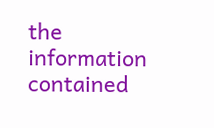the information contained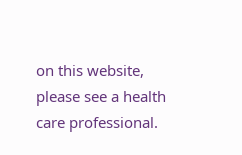on this website, please see a health care professional.